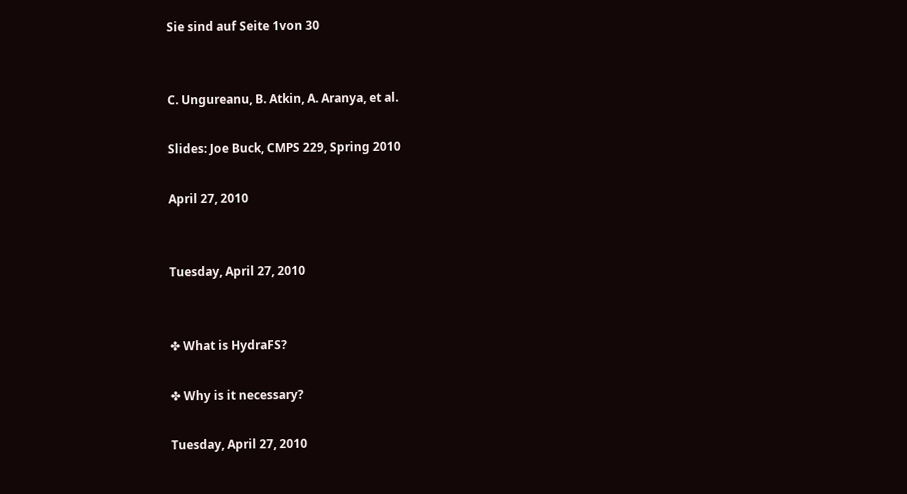Sie sind auf Seite 1von 30


C. Ungureanu, B. Atkin, A. Aranya, et al.

Slides: Joe Buck, CMPS 229, Spring 2010

April 27, 2010


Tuesday, April 27, 2010


✤ What is HydraFS?

✤ Why is it necessary?

Tuesday, April 27, 2010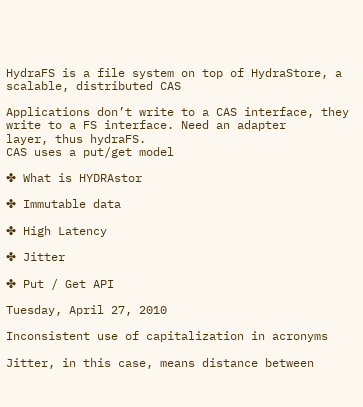HydraFS is a file system on top of HydraStore, a scalable, distributed CAS

Applications don’t write to a CAS interface, they write to a FS interface. Need an adapter
layer, thus hydraFS.
CAS uses a put/get model

✤ What is HYDRAstor

✤ Immutable data

✤ High Latency

✤ Jitter

✤ Put / Get API

Tuesday, April 27, 2010

Inconsistent use of capitalization in acronyms

Jitter, in this case, means distance between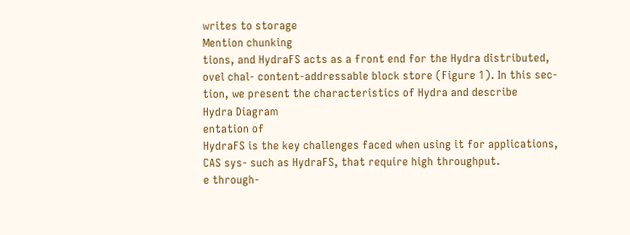writes to storage
Mention chunking
tions, and HydraFS acts as a front end for the Hydra distributed,
ovel chal- content-addressable block store (Figure 1). In this sec-
tion, we present the characteristics of Hydra and describe
Hydra Diagram
entation of
HydraFS is the key challenges faced when using it for applications,
CAS sys- such as HydraFS, that require high throughput.
e through-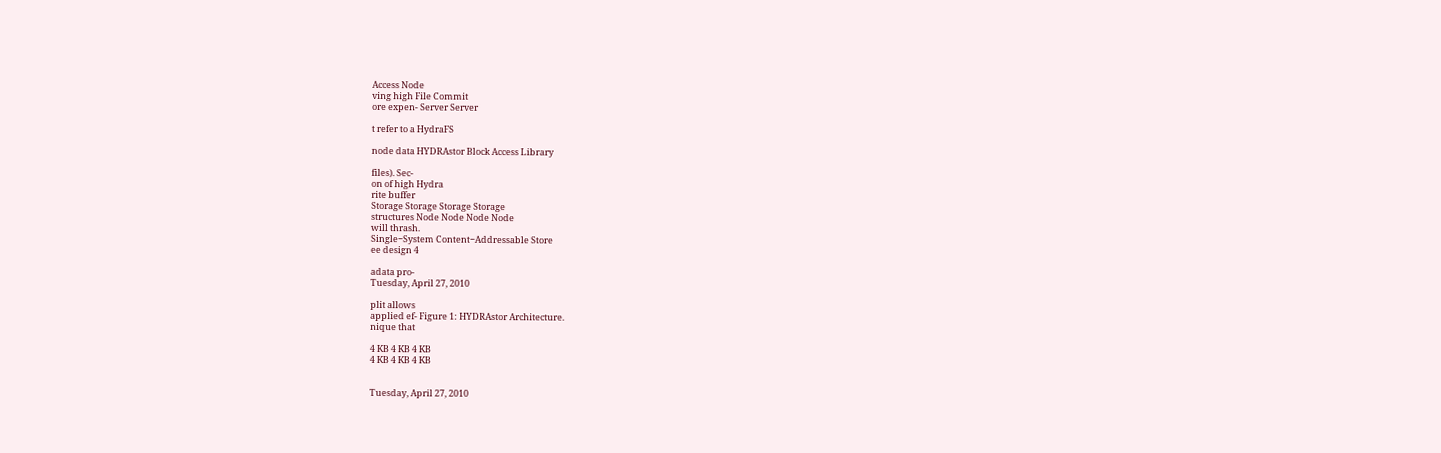Access Node
ving high File Commit
ore expen- Server Server

t refer to a HydraFS

node data HYDRAstor Block Access Library

files). Sec-
on of high Hydra
rite buffer
Storage Storage Storage Storage
structures Node Node Node Node
will thrash.
Single−System Content−Addressable Store
ee design 4

adata pro-
Tuesday, April 27, 2010

plit allows
applied ef- Figure 1: HYDRAstor Architecture.
nique that

4 KB 4 KB 4 KB
4 KB 4 KB 4 KB


Tuesday, April 27, 2010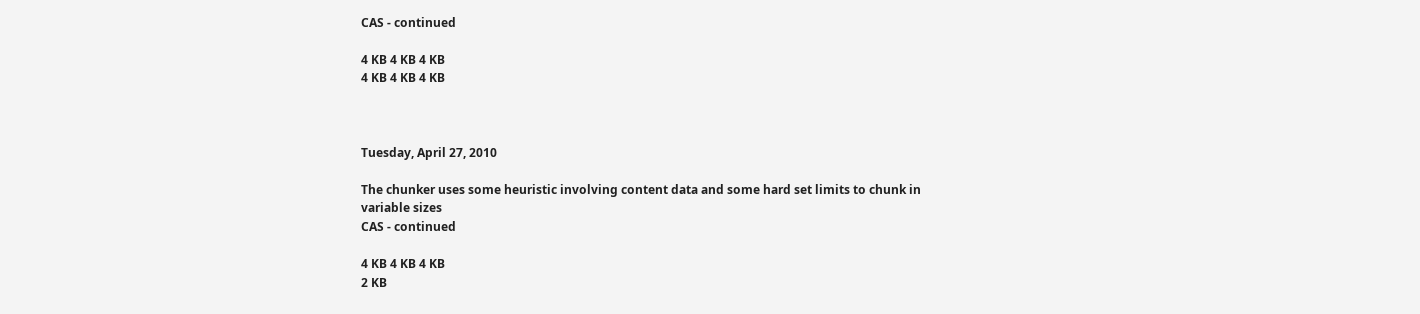CAS - continued

4 KB 4 KB 4 KB
4 KB 4 KB 4 KB



Tuesday, April 27, 2010

The chunker uses some heuristic involving content data and some hard set limits to chunk in
variable sizes
CAS - continued

4 KB 4 KB 4 KB
2 KB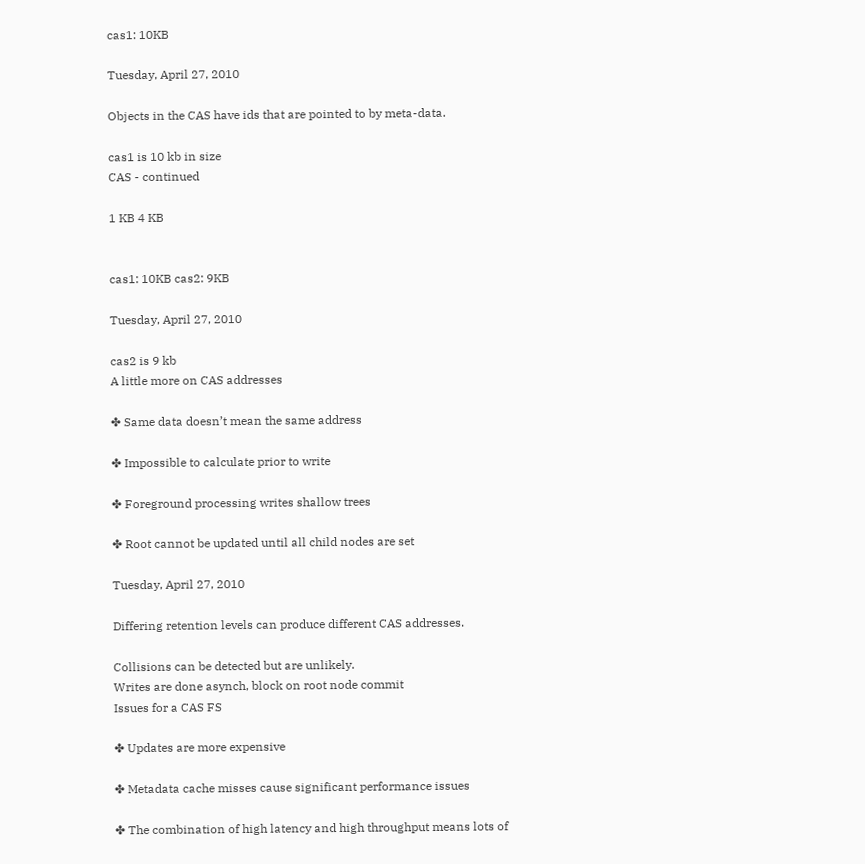cas1: 10KB

Tuesday, April 27, 2010

Objects in the CAS have ids that are pointed to by meta-data.

cas1 is 10 kb in size
CAS - continued

1 KB 4 KB


cas1: 10KB cas2: 9KB

Tuesday, April 27, 2010

cas2 is 9 kb
A little more on CAS addresses

✤ Same data doesn’t mean the same address

✤ Impossible to calculate prior to write

✤ Foreground processing writes shallow trees

✤ Root cannot be updated until all child nodes are set

Tuesday, April 27, 2010

Differing retention levels can produce different CAS addresses.

Collisions can be detected but are unlikely.
Writes are done asynch, block on root node commit
Issues for a CAS FS

✤ Updates are more expensive

✤ Metadata cache misses cause significant performance issues

✤ The combination of high latency and high throughput means lots of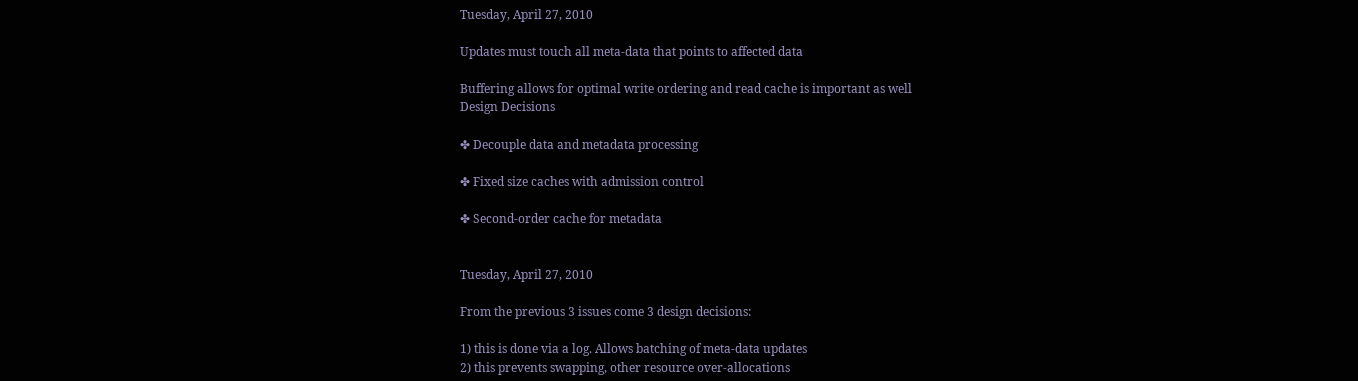Tuesday, April 27, 2010

Updates must touch all meta-data that points to affected data

Buffering allows for optimal write ordering and read cache is important as well
Design Decisions

✤ Decouple data and metadata processing

✤ Fixed size caches with admission control

✤ Second-order cache for metadata


Tuesday, April 27, 2010

From the previous 3 issues come 3 design decisions:

1) this is done via a log. Allows batching of meta-data updates
2) this prevents swapping, other resource over-allocations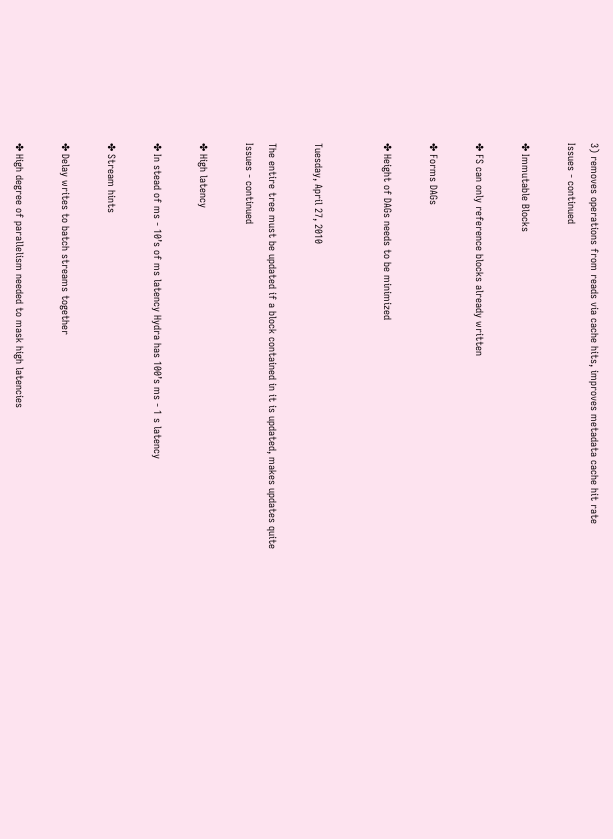3) removes operations from reads via cache hits, improves metadata cache hit rate
Issues - continued

✤ Immutable Blocks

✤ FS can only reference blocks already written

✤ Forms DAGs

✤ Height of DAGs needs to be minimized


Tuesday, April 27, 2010

The entire tree must be updated if a block contained in it is updated, makes updates quite
Issues - continued

✤ High latency

✤ In stead of ms - 10’s of ms latency Hydra has 100’s ms - 1 s latency

✤ Stream hints

✤ Delay writes to batch streams together

✤ High degree of parallelism needed to mask high latencies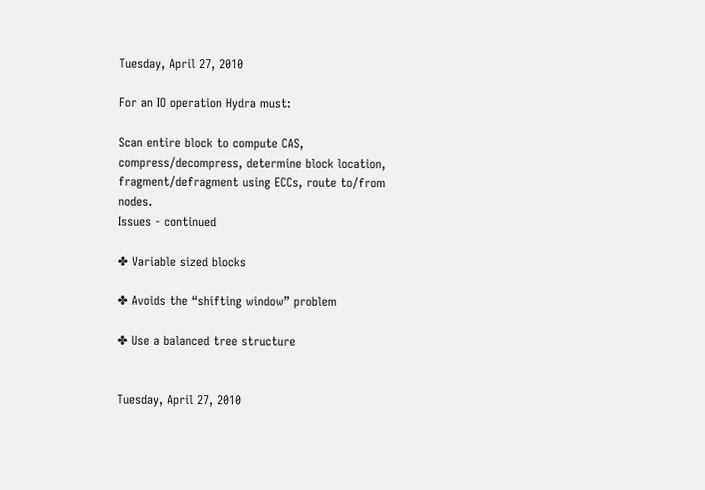Tuesday, April 27, 2010

For an IO operation Hydra must:

Scan entire block to compute CAS, compress/decompress, determine block location,
fragment/defragment using ECCs, route to/from nodes.
Issues - continued

✤ Variable sized blocks

✤ Avoids the “shifting window” problem

✤ Use a balanced tree structure


Tuesday, April 27, 2010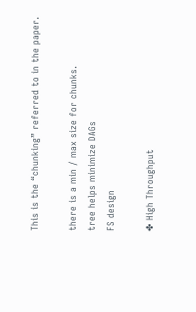This is the “chunking” referred to in the paper.

there is a min / max size for chunks.
tree helps minimize DAGs
FS design

✤ High Throughput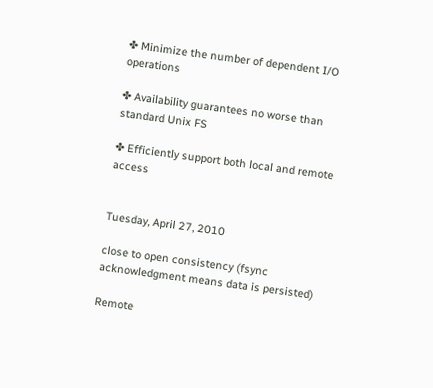✤ Minimize the number of dependent I/O operations

✤ Availability guarantees no worse than standard Unix FS

✤ Efficiently support both local and remote access


Tuesday, April 27, 2010

close to open consistency (fsync acknowledgment means data is persisted)

Remote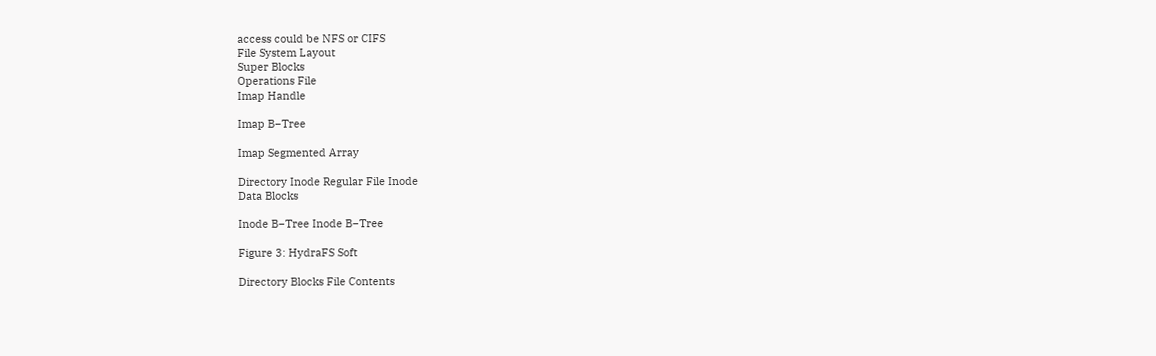access could be NFS or CIFS
File System Layout
Super Blocks
Operations File
Imap Handle

Imap B−Tree

Imap Segmented Array

Directory Inode Regular File Inode
Data Blocks

Inode B−Tree Inode B−Tree

Figure 3: HydraFS Soft

Directory Blocks File Contents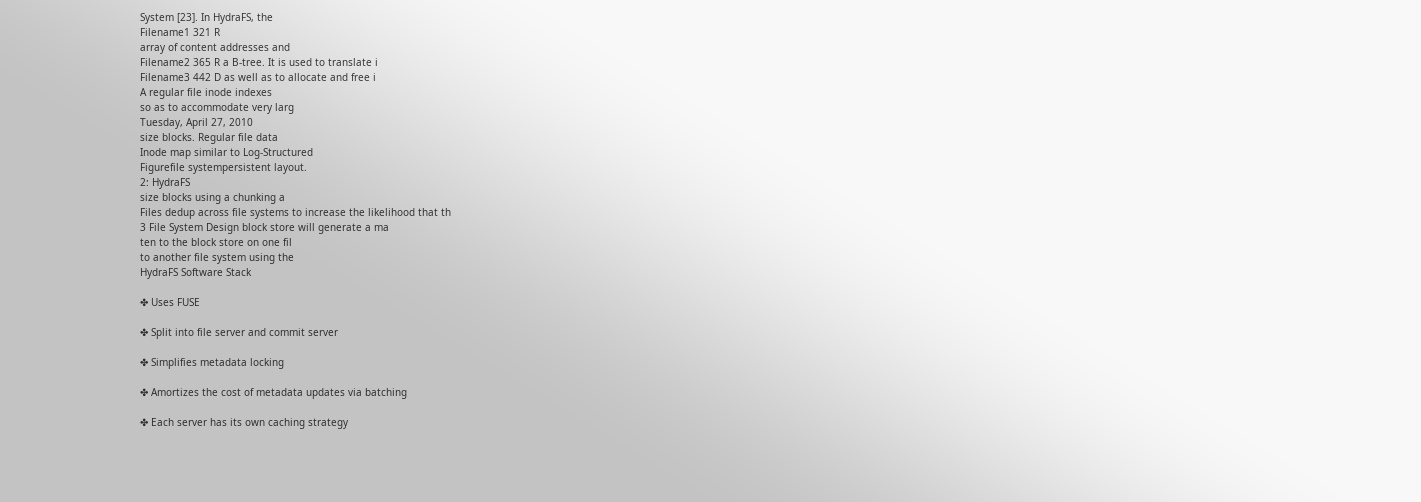System [23]. In HydraFS, the
Filename1 321 R
array of content addresses and
Filename2 365 R a B-tree. It is used to translate i
Filename3 442 D as well as to allocate and free i
A regular file inode indexes
so as to accommodate very larg
Tuesday, April 27, 2010
size blocks. Regular file data
Inode map similar to Log-Structured
Figurefile systempersistent layout.
2: HydraFS
size blocks using a chunking a
Files dedup across file systems to increase the likelihood that th
3 File System Design block store will generate a ma
ten to the block store on one fil
to another file system using the
HydraFS Software Stack

✤ Uses FUSE

✤ Split into file server and commit server

✤ Simplifies metadata locking

✤ Amortizes the cost of metadata updates via batching

✤ Each server has its own caching strategy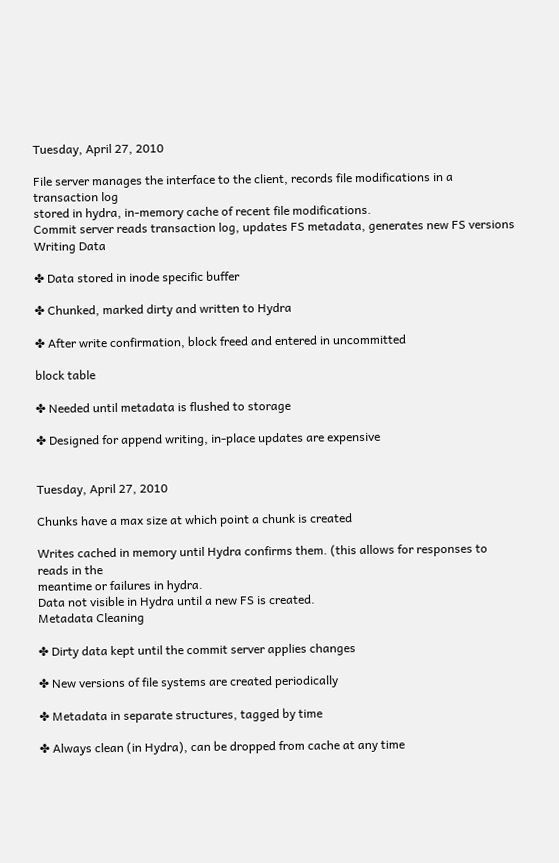Tuesday, April 27, 2010

File server manages the interface to the client, records file modifications in a transaction log
stored in hydra, in-memory cache of recent file modifications.
Commit server reads transaction log, updates FS metadata, generates new FS versions
Writing Data

✤ Data stored in inode specific buffer

✤ Chunked, marked dirty and written to Hydra

✤ After write confirmation, block freed and entered in uncommitted

block table

✤ Needed until metadata is flushed to storage

✤ Designed for append writing, in-place updates are expensive


Tuesday, April 27, 2010

Chunks have a max size at which point a chunk is created

Writes cached in memory until Hydra confirms them. (this allows for responses to reads in the
meantime or failures in hydra.
Data not visible in Hydra until a new FS is created.
Metadata Cleaning

✤ Dirty data kept until the commit server applies changes

✤ New versions of file systems are created periodically

✤ Metadata in separate structures, tagged by time

✤ Always clean (in Hydra), can be dropped from cache at any time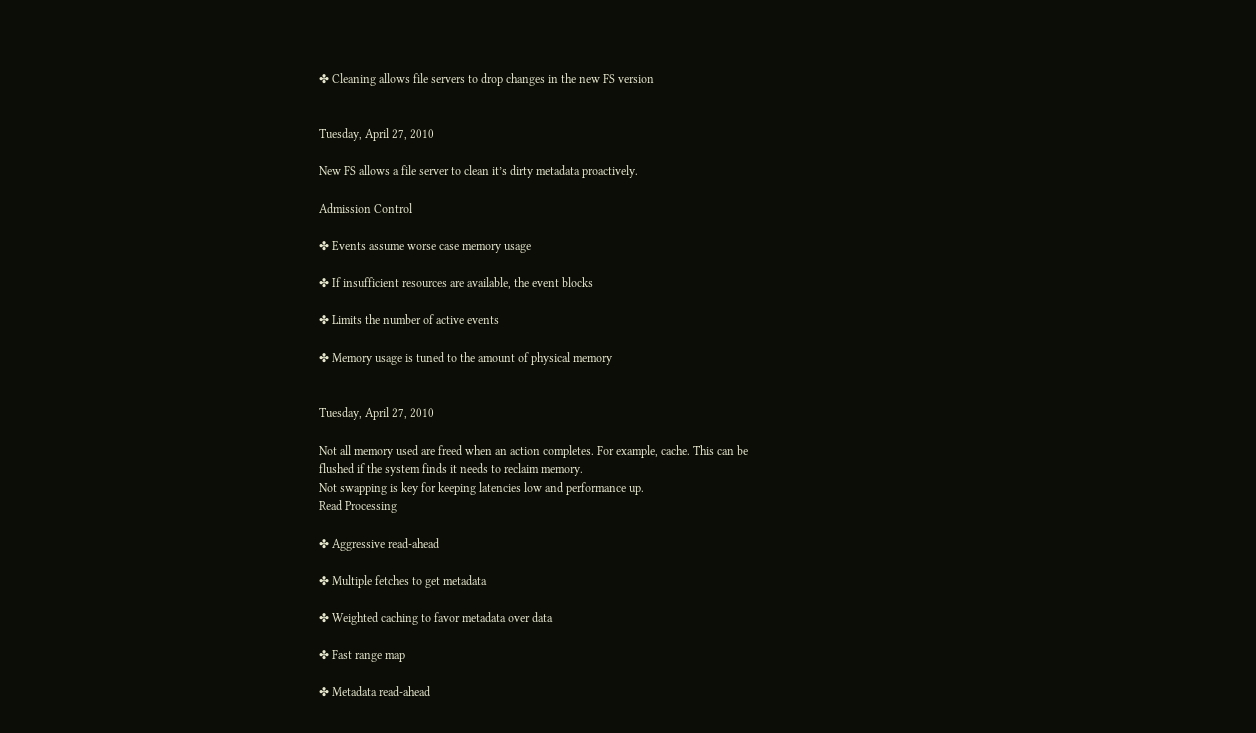✤ Cleaning allows file servers to drop changes in the new FS version


Tuesday, April 27, 2010

New FS allows a file server to clean it’s dirty metadata proactively.

Admission Control

✤ Events assume worse case memory usage

✤ If insufficient resources are available, the event blocks

✤ Limits the number of active events

✤ Memory usage is tuned to the amount of physical memory


Tuesday, April 27, 2010

Not all memory used are freed when an action completes. For example, cache. This can be
flushed if the system finds it needs to reclaim memory.
Not swapping is key for keeping latencies low and performance up.
Read Processing

✤ Aggressive read-ahead

✤ Multiple fetches to get metadata

✤ Weighted caching to favor metadata over data

✤ Fast range map

✤ Metadata read-ahead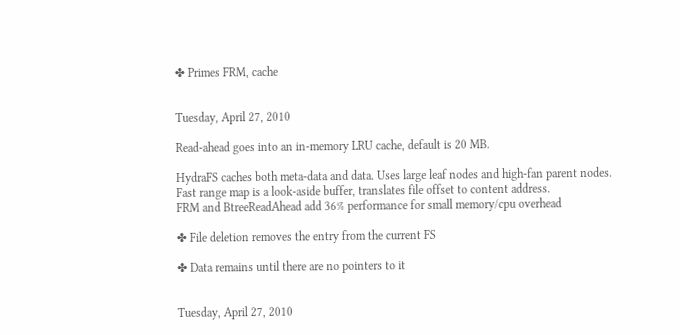✤ Primes FRM, cache


Tuesday, April 27, 2010

Read-ahead goes into an in-memory LRU cache, default is 20 MB.

HydraFS caches both meta-data and data. Uses large leaf nodes and high-fan parent nodes.
Fast range map is a look-aside buffer, translates file offset to content address.
FRM and BtreeReadAhead add 36% performance for small memory/cpu overhead

✤ File deletion removes the entry from the current FS

✤ Data remains until there are no pointers to it


Tuesday, April 27, 2010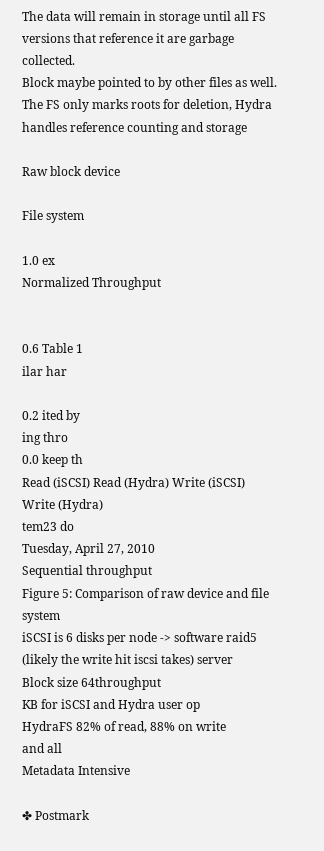The data will remain in storage until all FS versions that reference it are garbage collected.
Block maybe pointed to by other files as well.
The FS only marks roots for deletion, Hydra handles reference counting and storage

Raw block device

File system

1.0 ex
Normalized Throughput


0.6 Table 1
ilar har

0.2 ited by
ing thro
0.0 keep th
Read (iSCSI) Read (Hydra) Write (iSCSI) Write (Hydra)
tem23 do
Tuesday, April 27, 2010
Sequential throughput
Figure 5: Comparison of raw device and file system
iSCSI is 6 disks per node -> software raid5 (likely the write hit iscsi takes) server
Block size 64throughput
KB for iSCSI and Hydra user op
HydraFS 82% of read, 88% on write
and all
Metadata Intensive

✤ Postmark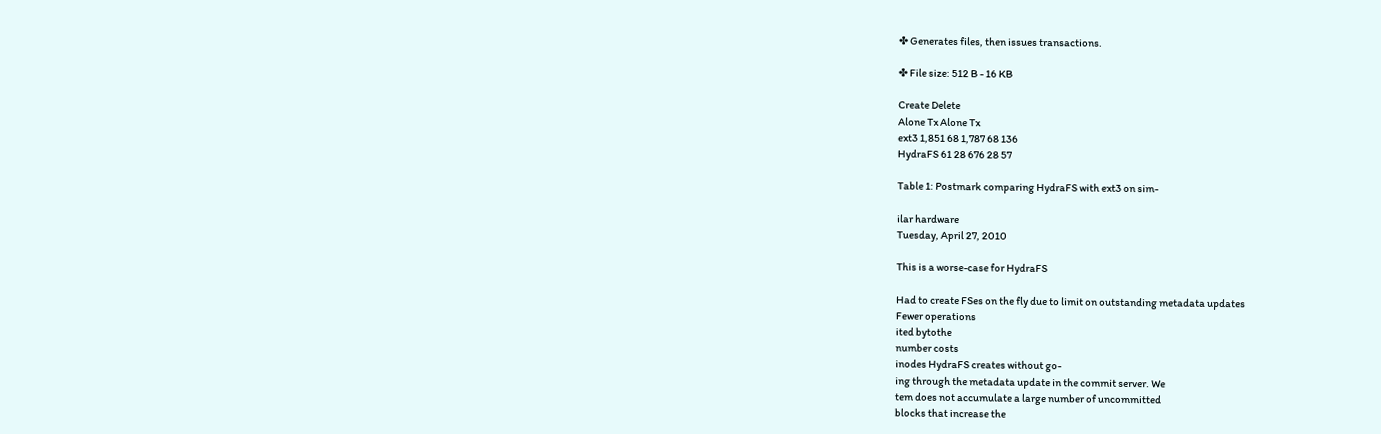✤ Generates files, then issues transactions.

✤ File size: 512 B - 16 KB

Create Delete
Alone Tx Alone Tx
ext3 1,851 68 1,787 68 136
HydraFS 61 28 676 28 57

Table 1: Postmark comparing HydraFS with ext3 on sim-

ilar hardware
Tuesday, April 27, 2010

This is a worse-case for HydraFS

Had to create FSes on the fly due to limit on outstanding metadata updates
Fewer operations
ited bytothe
number costs
inodes HydraFS creates without go-
ing through the metadata update in the commit server. We
tem does not accumulate a large number of uncommitted
blocks that increase the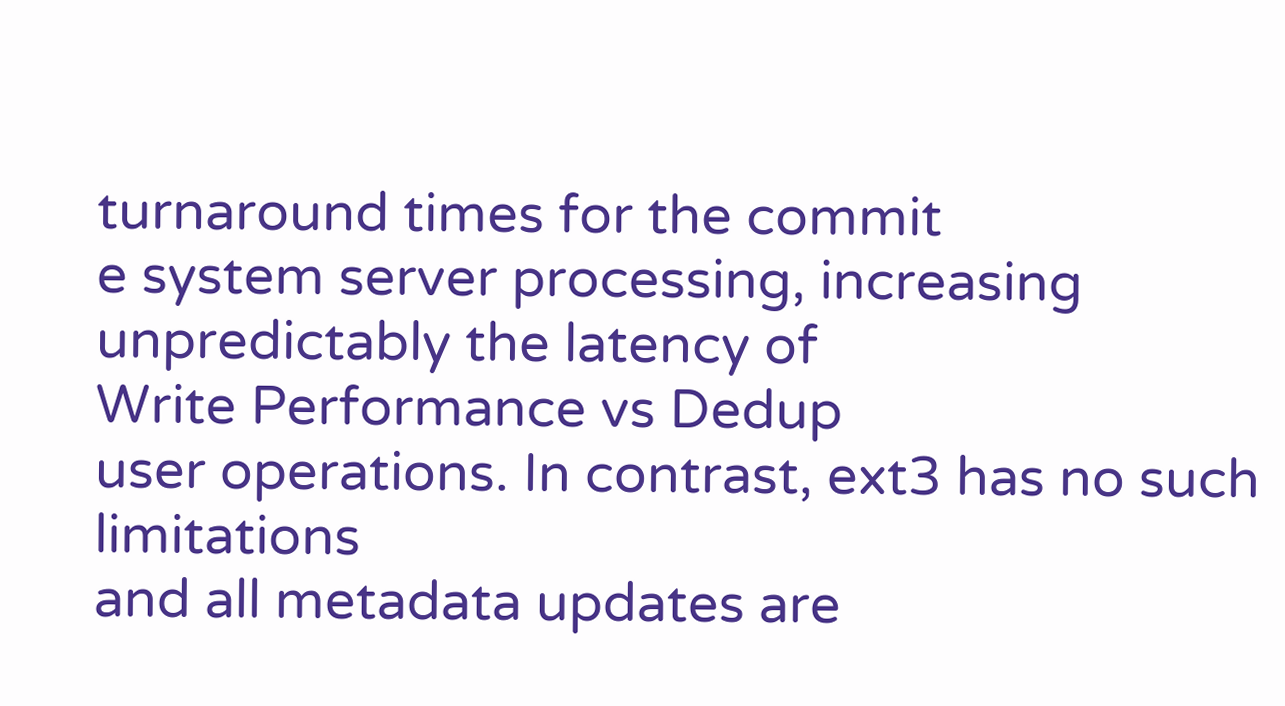turnaround times for the commit
e system server processing, increasing unpredictably the latency of
Write Performance vs Dedup
user operations. In contrast, ext3 has no such limitations
and all metadata updates are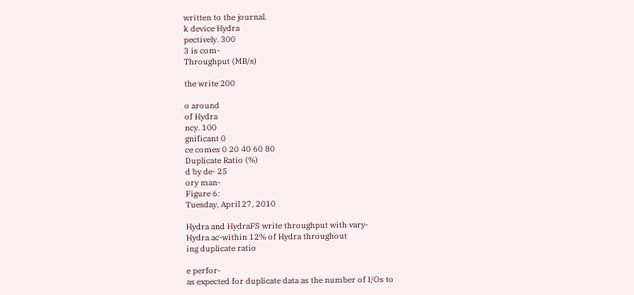written to the journal.
k device Hydra
pectively. 300
3 is com-
Throughput (MB/s)

the write 200

o around
of Hydra
ncy. 100
gnificant 0
ce comes 0 20 40 60 80
Duplicate Ratio (%)
d by de- 25
ory man-
Figure 6:
Tuesday, April 27, 2010

Hydra and HydraFS write throughput with vary-
Hydra ac-within 12% of Hydra throughout
ing duplicate ratio

e perfor-
as expected for duplicate data as the number of I/Os to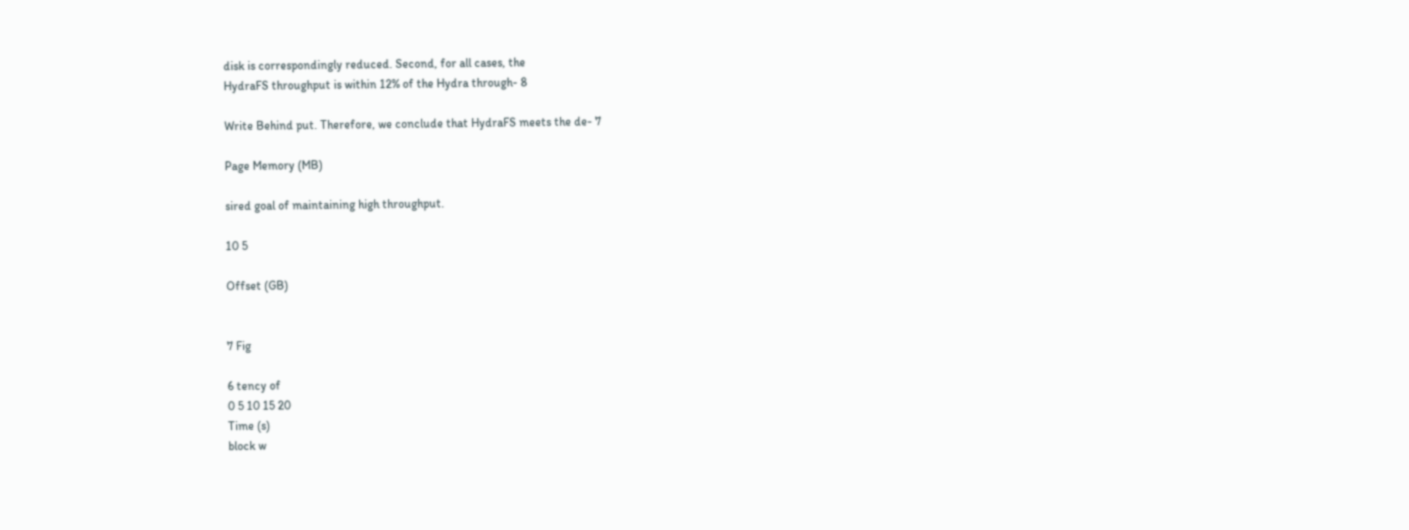disk is correspondingly reduced. Second, for all cases, the
HydraFS throughput is within 12% of the Hydra through- 8

Write Behind put. Therefore, we conclude that HydraFS meets the de- 7

Page Memory (MB)

sired goal of maintaining high throughput.

10 5

Offset (GB)


7 Fig

6 tency of
0 5 10 15 20
Time (s)
block w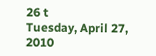26 t
Tuesday, April 27, 2010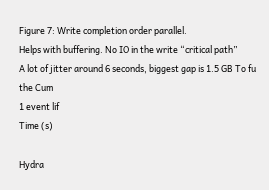Figure 7: Write completion order parallel.
Helps with buffering. No IO in the write “critical path”
A lot of jitter around 6 seconds, biggest gap is 1.5 GB To fu
the Cum
1 event lif
Time (s)

Hydra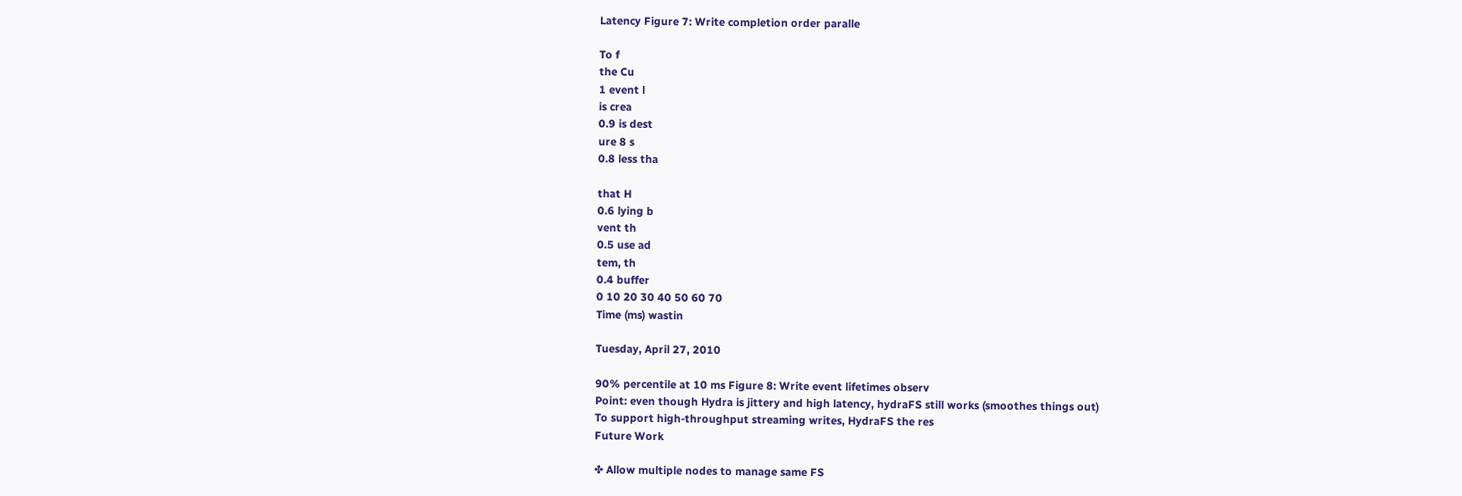Latency Figure 7: Write completion order paralle

To f
the Cu
1 event l
is crea
0.9 is dest
ure 8 s
0.8 less tha

that H
0.6 lying b
vent th
0.5 use ad
tem, th
0.4 buffer
0 10 20 30 40 50 60 70
Time (ms) wastin

Tuesday, April 27, 2010

90% percentile at 10 ms Figure 8: Write event lifetimes observ
Point: even though Hydra is jittery and high latency, hydraFS still works (smoothes things out)
To support high-throughput streaming writes, HydraFS the res
Future Work

✤ Allow multiple nodes to manage same FS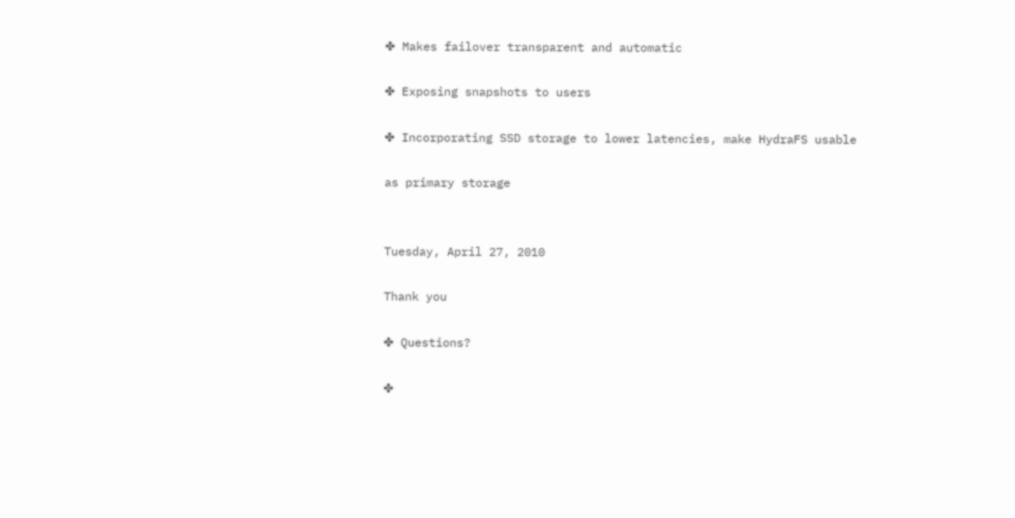✤ Makes failover transparent and automatic

✤ Exposing snapshots to users

✤ Incorporating SSD storage to lower latencies, make HydraFS usable

as primary storage


Tuesday, April 27, 2010

Thank you

✤ Questions?

✤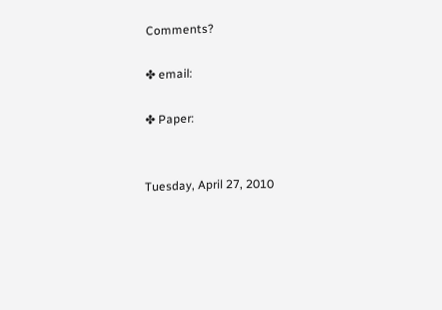Comments?

✤ email:

✤ Paper:


Tuesday, April 27, 2010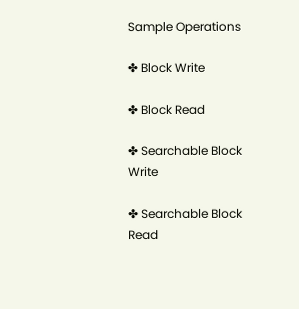Sample Operations

✤ Block Write

✤ Block Read

✤ Searchable Block Write

✤ Searchable Block Read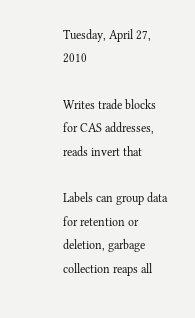Tuesday, April 27, 2010

Writes trade blocks for CAS addresses, reads invert that

Labels can group data for retention or deletion, garbage collection reaps all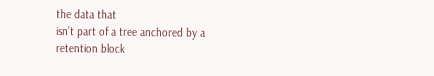the data that
isn’t part of a tree anchored by a retention block